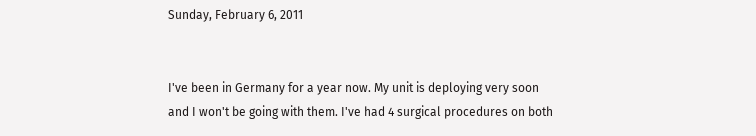Sunday, February 6, 2011


I've been in Germany for a year now. My unit is deploying very soon and I won't be going with them. I've had 4 surgical procedures on both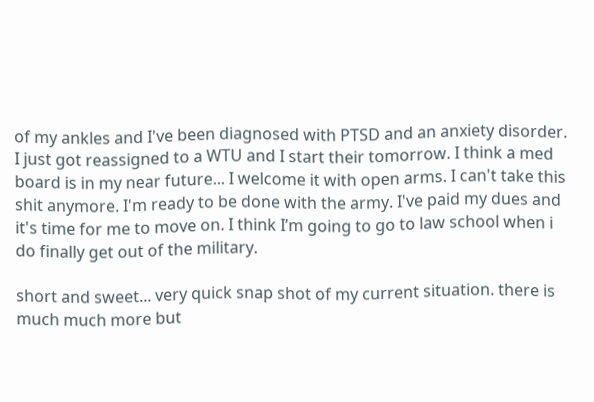of my ankles and I've been diagnosed with PTSD and an anxiety disorder. I just got reassigned to a WTU and I start their tomorrow. I think a med board is in my near future... I welcome it with open arms. I can't take this shit anymore. I'm ready to be done with the army. I've paid my dues and it's time for me to move on. I think I’m going to go to law school when i do finally get out of the military.

short and sweet... very quick snap shot of my current situation. there is much much more but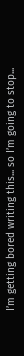I’m getting bored writing this... so I’m going to stop...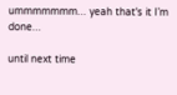ummmmmmm... yeah that's it I’m done...

until next time